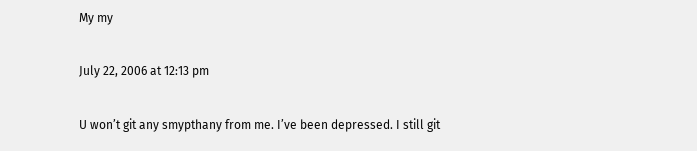My my

July 22, 2006 at 12:13 pm

U won’t git any smypthany from me. I’ve been depressed. I still git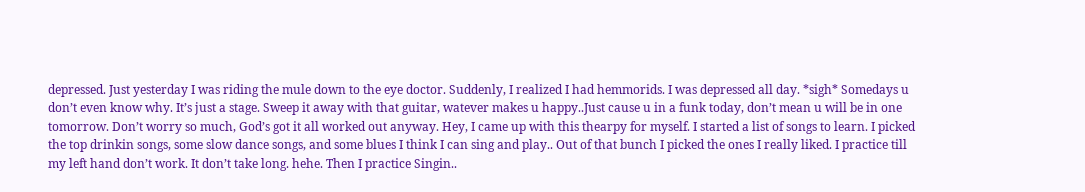depressed. Just yesterday I was riding the mule down to the eye doctor. Suddenly, I realized I had hemmorids. I was depressed all day. *sigh* Somedays u don’t even know why. It’s just a stage. Sweep it away with that guitar, watever makes u happy..Just cause u in a funk today, don’t mean u will be in one tomorrow. Don’t worry so much, God’s got it all worked out anyway. Hey, I came up with this thearpy for myself. I started a list of songs to learn. I picked the top drinkin songs, some slow dance songs, and some blues I think I can sing and play.. Out of that bunch I picked the ones I really liked. I practice till my left hand don’t work. It don’t take long. hehe. Then I practice Singin..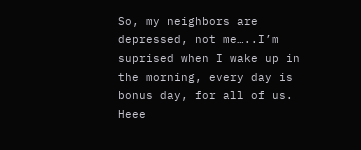So, my neighbors are depressed, not me…..I’m suprised when I wake up in the morning, every day is bonus day, for all of us.
Heee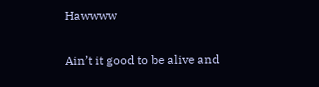Hawwww

Ain’t it good to be alive and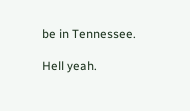be in Tennessee.

Hell yeah.